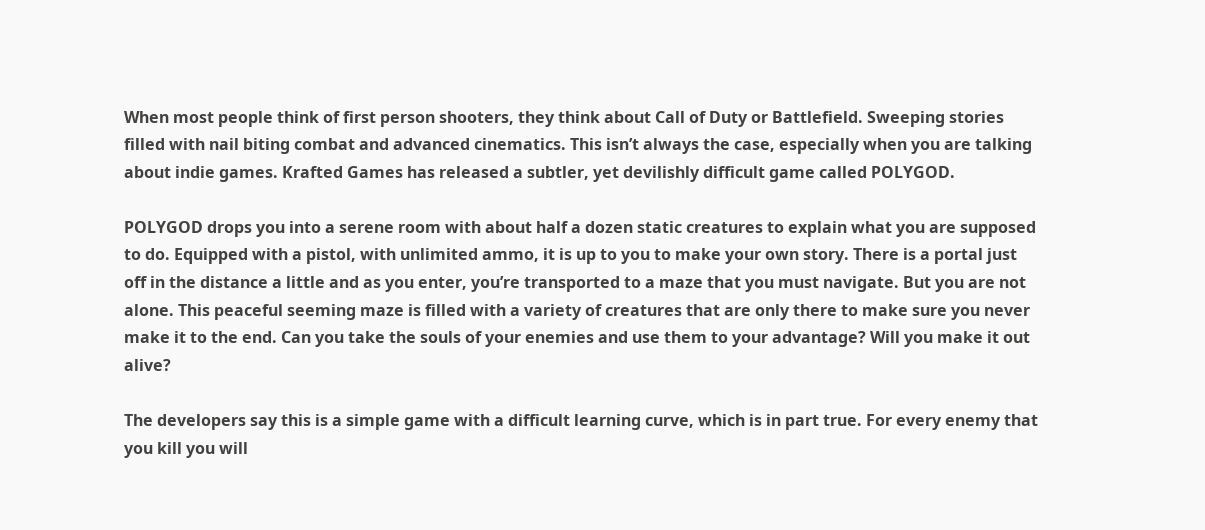When most people think of first person shooters, they think about Call of Duty or Battlefield. Sweeping stories filled with nail biting combat and advanced cinematics. This isn’t always the case, especially when you are talking about indie games. Krafted Games has released a subtler, yet devilishly difficult game called POLYGOD.

POLYGOD drops you into a serene room with about half a dozen static creatures to explain what you are supposed to do. Equipped with a pistol, with unlimited ammo, it is up to you to make your own story. There is a portal just off in the distance a little and as you enter, you’re transported to a maze that you must navigate. But you are not alone. This peaceful seeming maze is filled with a variety of creatures that are only there to make sure you never make it to the end. Can you take the souls of your enemies and use them to your advantage? Will you make it out alive?

The developers say this is a simple game with a difficult learning curve, which is in part true. For every enemy that you kill you will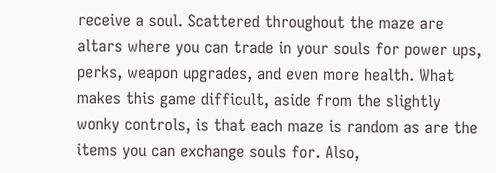receive a soul. Scattered throughout the maze are altars where you can trade in your souls for power ups, perks, weapon upgrades, and even more health. What makes this game difficult, aside from the slightly wonky controls, is that each maze is random as are the items you can exchange souls for. Also,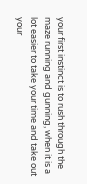your first instinct is to rush through the maze running and gunning, when it is a lot easier to take your time and take out your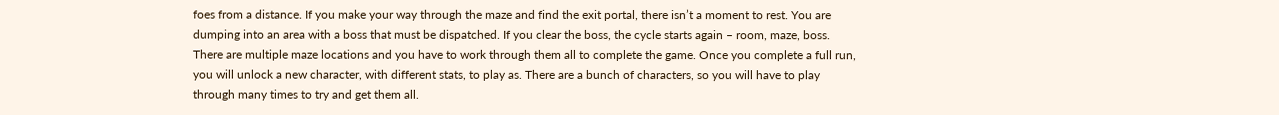foes from a distance. If you make your way through the maze and find the exit portal, there isn’t a moment to rest. You are dumping into an area with a boss that must be dispatched. If you clear the boss, the cycle starts again – room, maze, boss. There are multiple maze locations and you have to work through them all to complete the game. Once you complete a full run, you will unlock a new character, with different stats, to play as. There are a bunch of characters, so you will have to play through many times to try and get them all.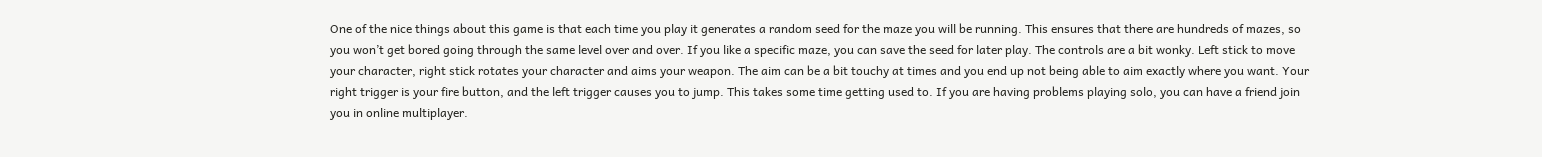One of the nice things about this game is that each time you play it generates a random seed for the maze you will be running. This ensures that there are hundreds of mazes, so you won’t get bored going through the same level over and over. If you like a specific maze, you can save the seed for later play. The controls are a bit wonky. Left stick to move your character, right stick rotates your character and aims your weapon. The aim can be a bit touchy at times and you end up not being able to aim exactly where you want. Your right trigger is your fire button, and the left trigger causes you to jump. This takes some time getting used to. If you are having problems playing solo, you can have a friend join you in online multiplayer.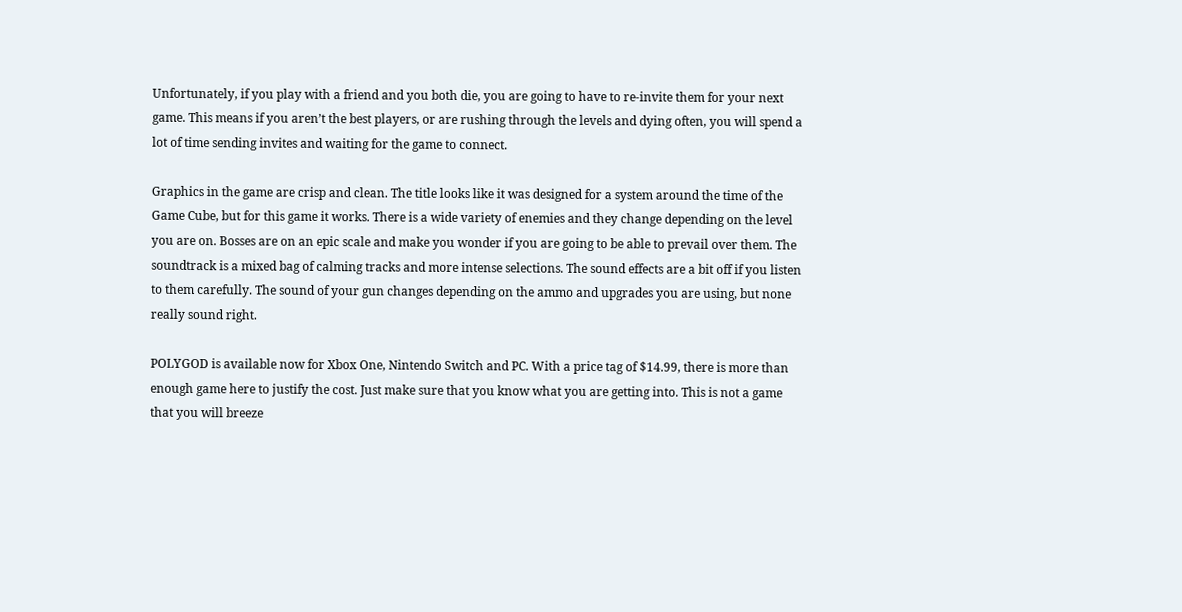Unfortunately, if you play with a friend and you both die, you are going to have to re-invite them for your next game. This means if you aren’t the best players, or are rushing through the levels and dying often, you will spend a lot of time sending invites and waiting for the game to connect.

Graphics in the game are crisp and clean. The title looks like it was designed for a system around the time of the Game Cube, but for this game it works. There is a wide variety of enemies and they change depending on the level you are on. Bosses are on an epic scale and make you wonder if you are going to be able to prevail over them. The soundtrack is a mixed bag of calming tracks and more intense selections. The sound effects are a bit off if you listen to them carefully. The sound of your gun changes depending on the ammo and upgrades you are using, but none really sound right.

POLYGOD is available now for Xbox One, Nintendo Switch and PC. With a price tag of $14.99, there is more than enough game here to justify the cost. Just make sure that you know what you are getting into. This is not a game that you will breeze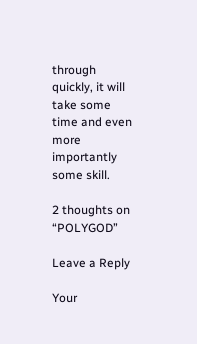through quickly, it will take some time and even more importantly some skill.

2 thoughts on “POLYGOD”

Leave a Reply

Your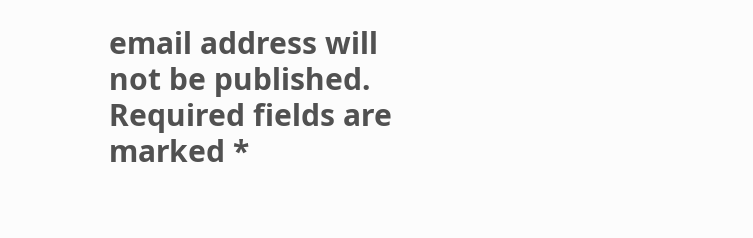email address will not be published. Required fields are marked *